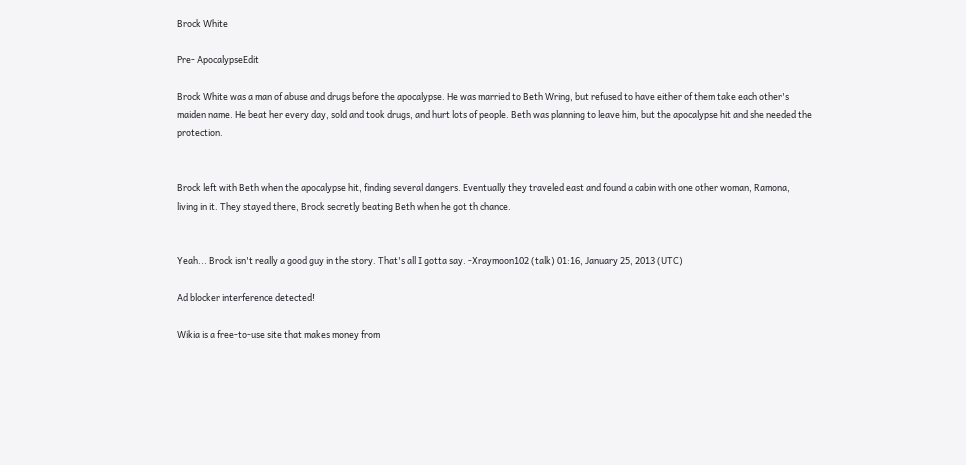Brock White

Pre- ApocalypseEdit

Brock White was a man of abuse and drugs before the apocalypse. He was married to Beth Wring, but refused to have either of them take each other's maiden name. He beat her every day, sold and took drugs, and hurt lots of people. Beth was planning to leave him, but the apocalypse hit and she needed the protection.


Brock left with Beth when the apocalypse hit, finding several dangers. Eventually they traveled east and found a cabin with one other woman, Ramona, living in it. They stayed there, Brock secretly beating Beth when he got th chance.


Yeah... Brock isn't really a good guy in the story. That's all I gotta say. -Xraymoon102 (talk) 01:16, January 25, 2013 (UTC)

Ad blocker interference detected!

Wikia is a free-to-use site that makes money from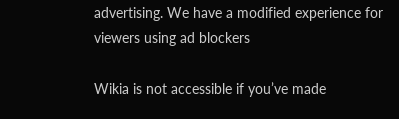advertising. We have a modified experience for viewers using ad blockers

Wikia is not accessible if you’ve made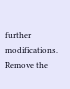further modifications. Remove the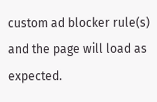custom ad blocker rule(s) and the page will load as expected.